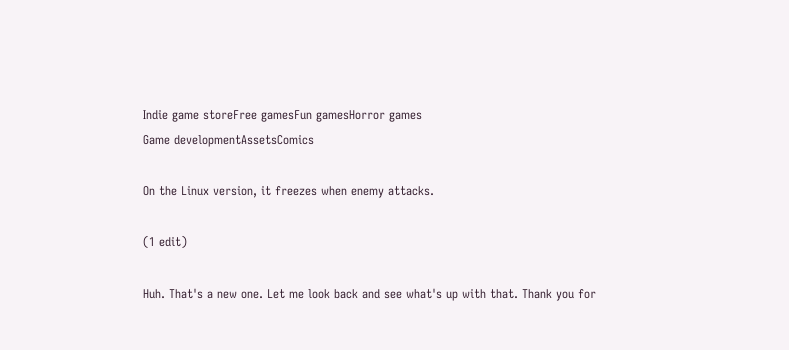Indie game storeFree gamesFun gamesHorror games
Game developmentAssetsComics

On the Linux version, it freezes when enemy attacks.

(1 edit)

Huh. That's a new one. Let me look back and see what's up with that. Thank you for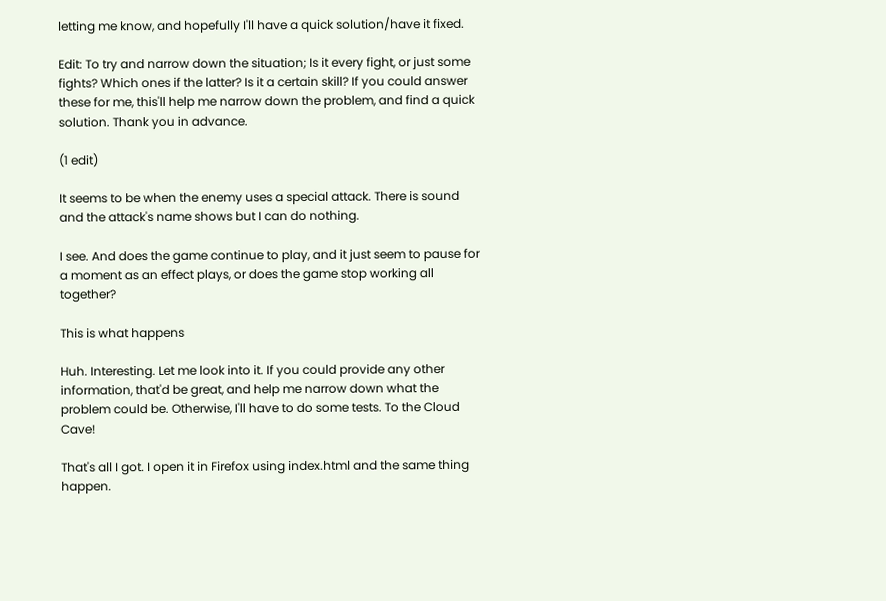letting me know, and hopefully I'll have a quick solution/have it fixed.

Edit: To try and narrow down the situation; Is it every fight, or just some fights? Which ones if the latter? Is it a certain skill? If you could answer these for me, this'll help me narrow down the problem, and find a quick solution. Thank you in advance.

(1 edit)

It seems to be when the enemy uses a special attack. There is sound and the attack's name shows but I can do nothing.

I see. And does the game continue to play, and it just seem to pause for a moment as an effect plays, or does the game stop working all together?

This is what happens

Huh. Interesting. Let me look into it. If you could provide any other information, that'd be great, and help me narrow down what the problem could be. Otherwise, I'll have to do some tests. To the Cloud Cave!

That's all I got. I open it in Firefox using index.html and the same thing happen.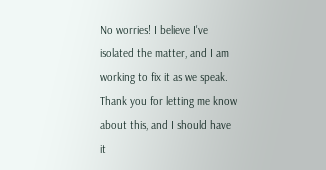No worries! I believe I've isolated the matter, and I am working to fix it as we speak. Thank you for letting me know about this, and I should have it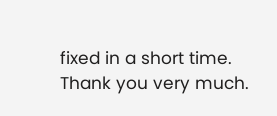fixed in a short time. Thank you very much.